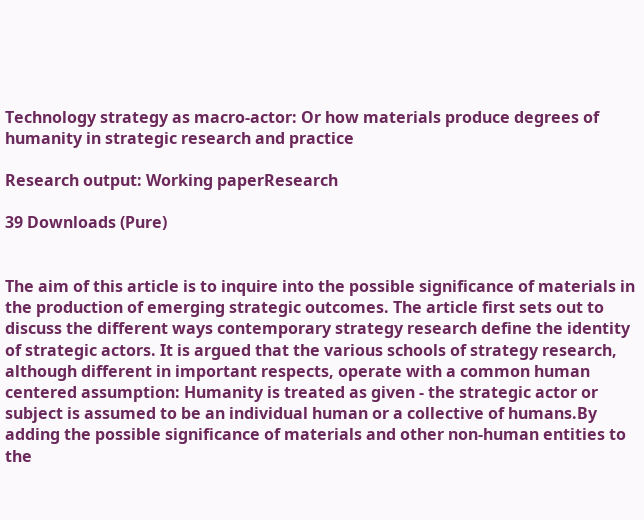Technology strategy as macro-actor: Or how materials produce degrees of humanity in strategic research and practice

Research output: Working paperResearch

39 Downloads (Pure)


The aim of this article is to inquire into the possible significance of materials in the production of emerging strategic outcomes. The article first sets out to discuss the different ways contemporary strategy research define the identity of strategic actors. It is argued that the various schools of strategy research, although different in important respects, operate with a common human centered assumption: Humanity is treated as given - the strategic actor or subject is assumed to be an individual human or a collective of humans.By adding the possible significance of materials and other non-human entities to the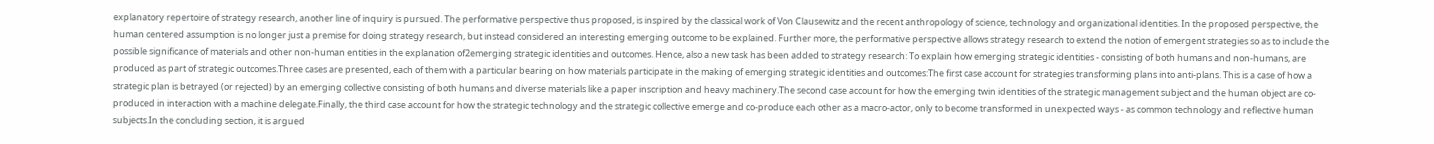explanatory repertoire of strategy research, another line of inquiry is pursued. The performative perspective thus proposed, is inspired by the classical work of Von Clausewitz and the recent anthropology of science, technology and organizational identities. In the proposed perspective, the human centered assumption is no longer just a premise for doing strategy research, but instead considered an interesting emerging outcome to be explained. Further more, the performative perspective allows strategy research to extend the notion of emergent strategies so as to include the possible significance of materials and other non-human entities in the explanation of2emerging strategic identities and outcomes. Hence, also a new task has been added to strategy research: To explain how emerging strategic identities - consisting of both humans and non-humans, are produced as part of strategic outcomes.Three cases are presented, each of them with a particular bearing on how materials participate in the making of emerging strategic identities and outcomes:The first case account for strategies transforming plans into anti-plans. This is a case of how a strategic plan is betrayed (or rejected) by an emerging collective consisting of both humans and diverse materials like a paper inscription and heavy machinery.The second case account for how the emerging twin identities of the strategic management subject and the human object are co-produced in interaction with a machine delegate.Finally, the third case account for how the strategic technology and the strategic collective emerge and co-produce each other as a macro-actor, only to become transformed in unexpected ways - as common technology and reflective human subjects.In the concluding section, it is argued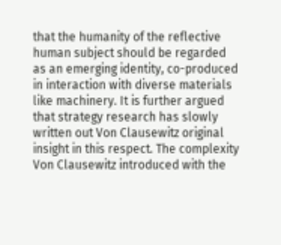that the humanity of the reflective human subject should be regarded as an emerging identity, co-produced in interaction with diverse materials like machinery. It is further argued that strategy research has slowly written out Von Clausewitz original insight in this respect. The complexity Von Clausewitz introduced with the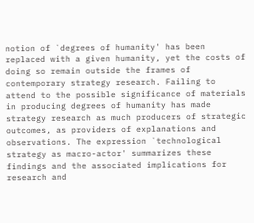notion of `degrees of humanity' has been replaced with a given humanity, yet the costs of doing so remain outside the frames of contemporary strategy research. Failing to attend to the possible significance of materials in producing degrees of humanity has made strategy research as much producers of strategic outcomes, as providers of explanations and observations. The expression `technological strategy as macro-actor' summarizes these findings and the associated implications for research and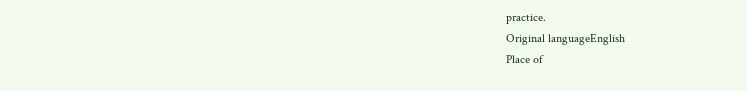practice.
Original languageEnglish
Place of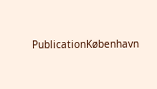PublicationKøbenhavn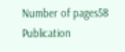Number of pages58
Publication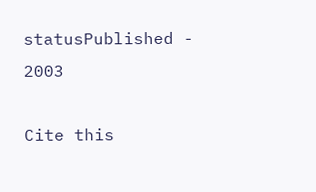statusPublished - 2003

Cite this